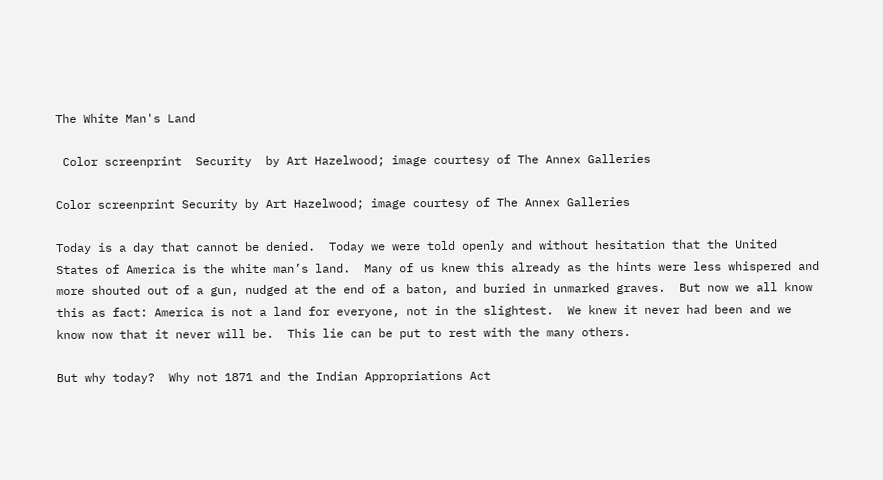The White Man's Land

 Color screenprint  Security  by Art Hazelwood; image courtesy of The Annex Galleries

Color screenprint Security by Art Hazelwood; image courtesy of The Annex Galleries

Today is a day that cannot be denied.  Today we were told openly and without hesitation that the United States of America is the white man’s land.  Many of us knew this already as the hints were less whispered and more shouted out of a gun, nudged at the end of a baton, and buried in unmarked graves.  But now we all know this as fact: America is not a land for everyone, not in the slightest.  We knew it never had been and we know now that it never will be.  This lie can be put to rest with the many others.

But why today?  Why not 1871 and the Indian Appropriations Act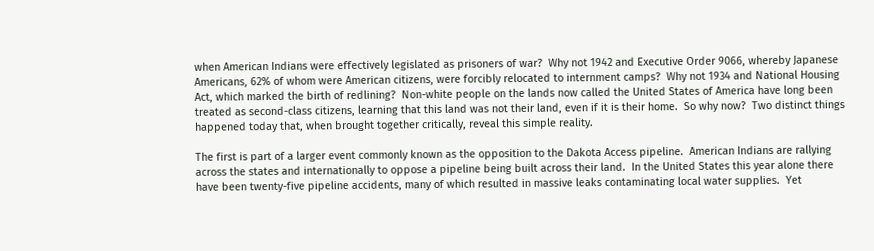when American Indians were effectively legislated as prisoners of war?  Why not 1942 and Executive Order 9066, whereby Japanese Americans, 62% of whom were American citizens, were forcibly relocated to internment camps?  Why not 1934 and National Housing Act, which marked the birth of redlining?  Non-white people on the lands now called the United States of America have long been treated as second-class citizens, learning that this land was not their land, even if it is their home.  So why now?  Two distinct things happened today that, when brought together critically, reveal this simple reality.

The first is part of a larger event commonly known as the opposition to the Dakota Access pipeline.  American Indians are rallying across the states and internationally to oppose a pipeline being built across their land.  In the United States this year alone there have been twenty-five pipeline accidents, many of which resulted in massive leaks contaminating local water supplies.  Yet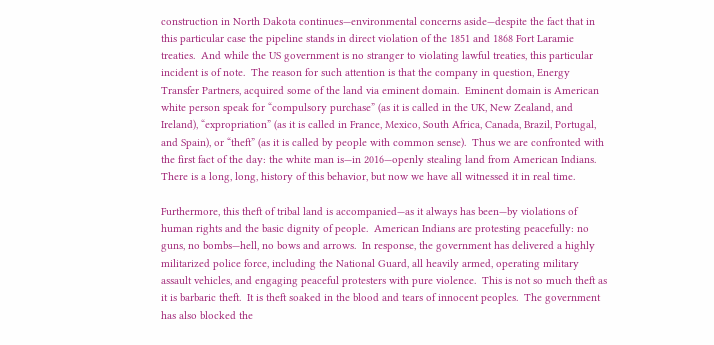construction in North Dakota continues—environmental concerns aside—despite the fact that in this particular case the pipeline stands in direct violation of the 1851 and 1868 Fort Laramie treaties.  And while the US government is no stranger to violating lawful treaties, this particular incident is of note.  The reason for such attention is that the company in question, Energy Transfer Partners, acquired some of the land via eminent domain.  Eminent domain is American white person speak for “compulsory purchase” (as it is called in the UK, New Zealand, and Ireland), “expropriation” (as it is called in France, Mexico, South Africa, Canada, Brazil, Portugal, and Spain), or “theft” (as it is called by people with common sense).  Thus we are confronted with the first fact of the day: the white man is—in 2016—openly stealing land from American Indians.  There is a long, long, history of this behavior, but now we have all witnessed it in real time.

Furthermore, this theft of tribal land is accompanied—as it always has been—by violations of human rights and the basic dignity of people.  American Indians are protesting peacefully: no guns, no bombs—hell, no bows and arrows.  In response, the government has delivered a highly militarized police force, including the National Guard, all heavily armed, operating military assault vehicles, and engaging peaceful protesters with pure violence.  This is not so much theft as it is barbaric theft.  It is theft soaked in the blood and tears of innocent peoples.  The government has also blocked the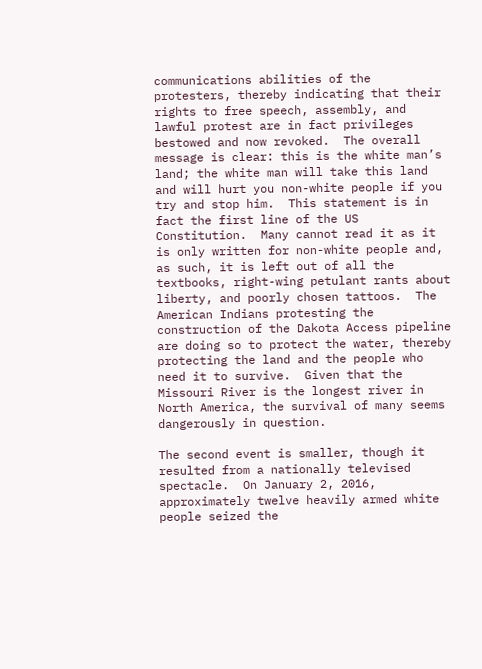communications abilities of the protesters, thereby indicating that their rights to free speech, assembly, and lawful protest are in fact privileges bestowed and now revoked.  The overall message is clear: this is the white man’s land; the white man will take this land and will hurt you non-white people if you try and stop him.  This statement is in fact the first line of the US Constitution.  Many cannot read it as it is only written for non-white people and, as such, it is left out of all the textbooks, right-wing petulant rants about liberty, and poorly chosen tattoos.  The American Indians protesting the construction of the Dakota Access pipeline are doing so to protect the water, thereby protecting the land and the people who need it to survive.  Given that the Missouri River is the longest river in North America, the survival of many seems dangerously in question.

The second event is smaller, though it resulted from a nationally televised spectacle.  On January 2, 2016, approximately twelve heavily armed white people seized the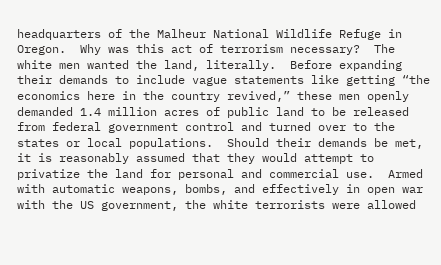headquarters of the Malheur National Wildlife Refuge in Oregon.  Why was this act of terrorism necessary?  The white men wanted the land, literally.  Before expanding their demands to include vague statements like getting “the economics here in the country revived,” these men openly demanded 1.4 million acres of public land to be released from federal government control and turned over to the states or local populations.  Should their demands be met, it is reasonably assumed that they would attempt to privatize the land for personal and commercial use.  Armed with automatic weapons, bombs, and effectively in open war with the US government, the white terrorists were allowed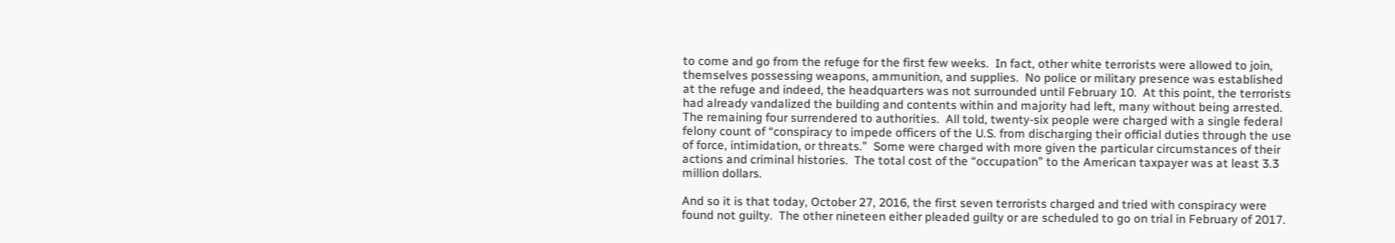to come and go from the refuge for the first few weeks.  In fact, other white terrorists were allowed to join, themselves possessing weapons, ammunition, and supplies.  No police or military presence was established at the refuge and indeed, the headquarters was not surrounded until February 10.  At this point, the terrorists had already vandalized the building and contents within and majority had left, many without being arrested.  The remaining four surrendered to authorities.  All told, twenty-six people were charged with a single federal felony count of “conspiracy to impede officers of the U.S. from discharging their official duties through the use of force, intimidation, or threats.”  Some were charged with more given the particular circumstances of their actions and criminal histories.  The total cost of the “occupation” to the American taxpayer was at least 3.3 million dollars.

And so it is that today, October 27, 2016, the first seven terrorists charged and tried with conspiracy were found not guilty.  The other nineteen either pleaded guilty or are scheduled to go on trial in February of 2017.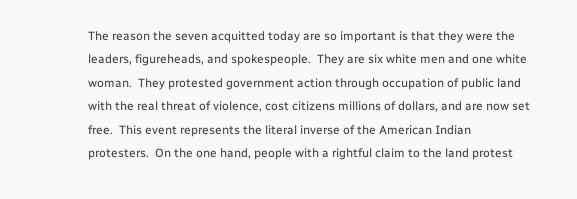The reason the seven acquitted today are so important is that they were the leaders, figureheads, and spokespeople.  They are six white men and one white woman.  They protested government action through occupation of public land with the real threat of violence, cost citizens millions of dollars, and are now set free.  This event represents the literal inverse of the American Indian protesters.  On the one hand, people with a rightful claim to the land protest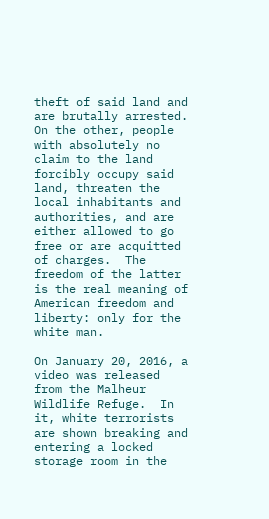theft of said land and are brutally arrested.  On the other, people with absolutely no claim to the land forcibly occupy said land, threaten the local inhabitants and authorities, and are either allowed to go free or are acquitted of charges.  The freedom of the latter is the real meaning of American freedom and liberty: only for the white man.

On January 20, 2016, a video was released from the Malheur Wildlife Refuge.  In it, white terrorists are shown breaking and entering a locked storage room in the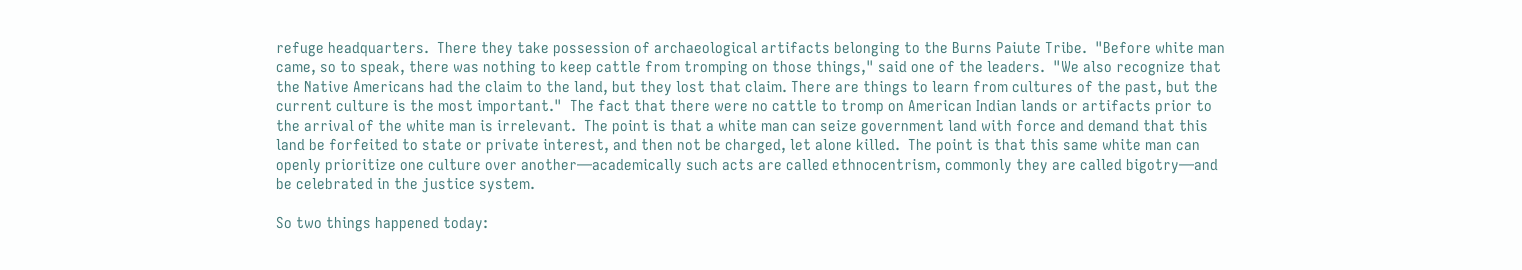refuge headquarters.  There they take possession of archaeological artifacts belonging to the Burns Paiute Tribe.  "Before white man came, so to speak, there was nothing to keep cattle from tromping on those things," said one of the leaders.  "We also recognize that the Native Americans had the claim to the land, but they lost that claim. There are things to learn from cultures of the past, but the current culture is the most important."  The fact that there were no cattle to tromp on American Indian lands or artifacts prior to the arrival of the white man is irrelevant.  The point is that a white man can seize government land with force and demand that this land be forfeited to state or private interest, and then not be charged, let alone killed.  The point is that this same white man can openly prioritize one culture over another—academically such acts are called ethnocentrism, commonly they are called bigotry—and be celebrated in the justice system.

So two things happened today: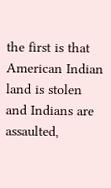the first is that American Indian land is stolen and Indians are assaulted,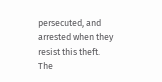persecuted, and arrested when they resist this theft.  The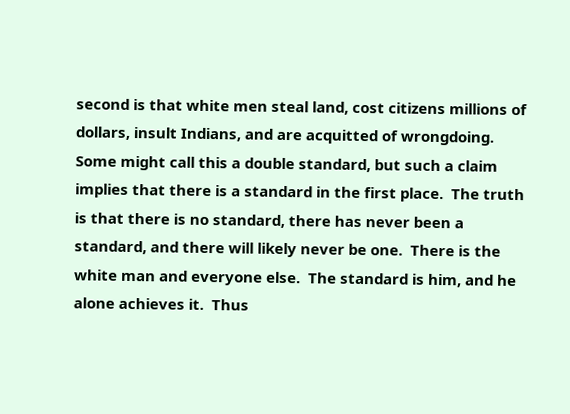second is that white men steal land, cost citizens millions of dollars, insult Indians, and are acquitted of wrongdoing.  Some might call this a double standard, but such a claim implies that there is a standard in the first place.  The truth is that there is no standard, there has never been a standard, and there will likely never be one.  There is the white man and everyone else.  The standard is him, and he alone achieves it.  Thus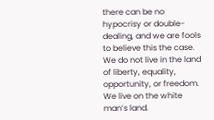there can be no hypocrisy or double-dealing, and we are fools to believe this the case.  We do not live in the land of liberty, equality, opportunity, or freedom.  We live on the white man’s land.